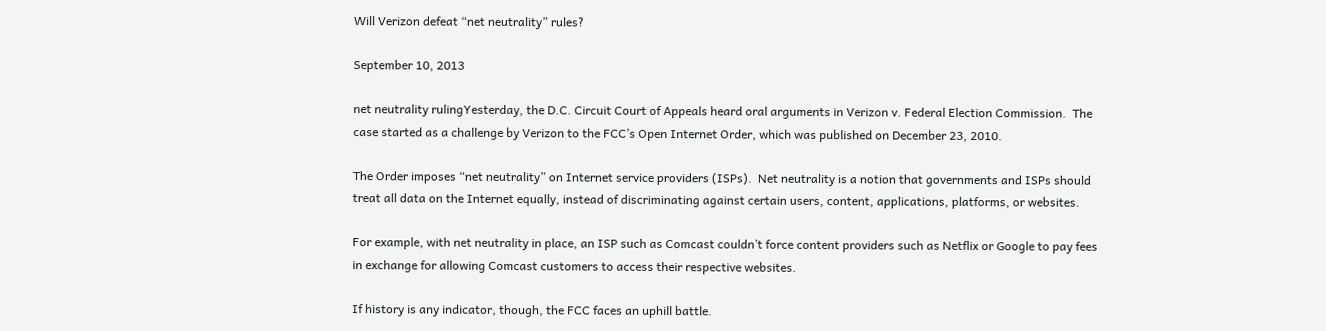Will Verizon defeat “net neutrality” rules?

September 10, 2013

net neutrality rulingYesterday, the D.C. Circuit Court of Appeals heard oral arguments in Verizon v. Federal Election Commission.  The case started as a challenge by Verizon to the FCC’s Open Internet Order, which was published on December 23, 2010.

The Order imposes “net neutrality” on Internet service providers (ISPs).  Net neutrality is a notion that governments and ISPs should treat all data on the Internet equally, instead of discriminating against certain users, content, applications, platforms, or websites.

For example, with net neutrality in place, an ISP such as Comcast couldn’t force content providers such as Netflix or Google to pay fees in exchange for allowing Comcast customers to access their respective websites.

If history is any indicator, though, the FCC faces an uphill battle.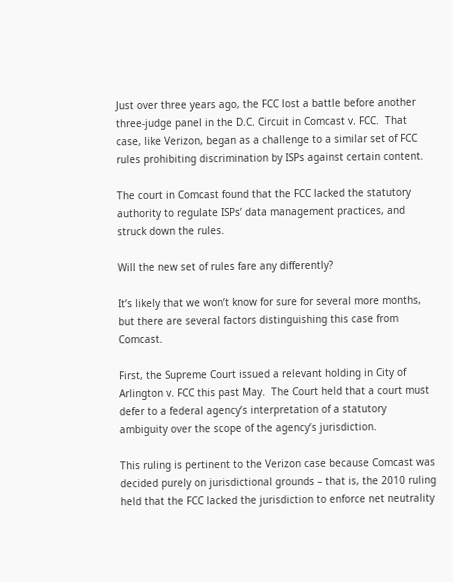Just over three years ago, the FCC lost a battle before another three-judge panel in the D.C. Circuit in Comcast v. FCC.  That case, like Verizon, began as a challenge to a similar set of FCC rules prohibiting discrimination by ISPs against certain content.

The court in Comcast found that the FCC lacked the statutory authority to regulate ISPs’ data management practices, and struck down the rules.

Will the new set of rules fare any differently?

It’s likely that we won’t know for sure for several more months, but there are several factors distinguishing this case from Comcast.

First, the Supreme Court issued a relevant holding in City of Arlington v. FCC this past May.  The Court held that a court must defer to a federal agency’s interpretation of a statutory ambiguity over the scope of the agency’s jurisdiction.

This ruling is pertinent to the Verizon case because Comcast was decided purely on jurisdictional grounds – that is, the 2010 ruling held that the FCC lacked the jurisdiction to enforce net neutrality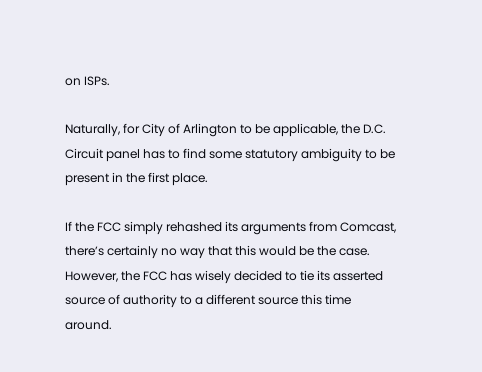on ISPs.

Naturally, for City of Arlington to be applicable, the D.C. Circuit panel has to find some statutory ambiguity to be present in the first place.

If the FCC simply rehashed its arguments from Comcast, there’s certainly no way that this would be the case.  However, the FCC has wisely decided to tie its asserted source of authority to a different source this time around.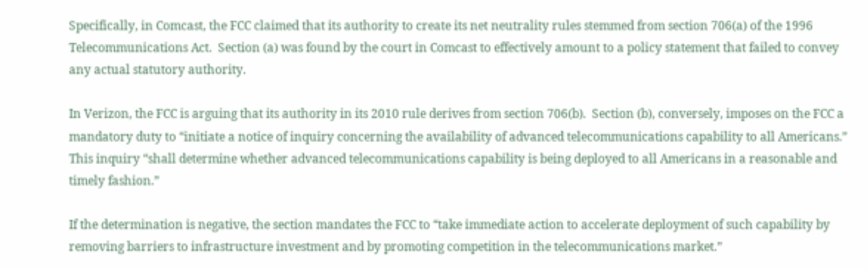Specifically, in Comcast, the FCC claimed that its authority to create its net neutrality rules stemmed from section 706(a) of the 1996 Telecommunications Act.  Section (a) was found by the court in Comcast to effectively amount to a policy statement that failed to convey any actual statutory authority.

In Verizon, the FCC is arguing that its authority in its 2010 rule derives from section 706(b).  Section (b), conversely, imposes on the FCC a mandatory duty to “initiate a notice of inquiry concerning the availability of advanced telecommunications capability to all Americans.”  This inquiry “shall determine whether advanced telecommunications capability is being deployed to all Americans in a reasonable and timely fashion.”

If the determination is negative, the section mandates the FCC to “take immediate action to accelerate deployment of such capability by removing barriers to infrastructure investment and by promoting competition in the telecommunications market.”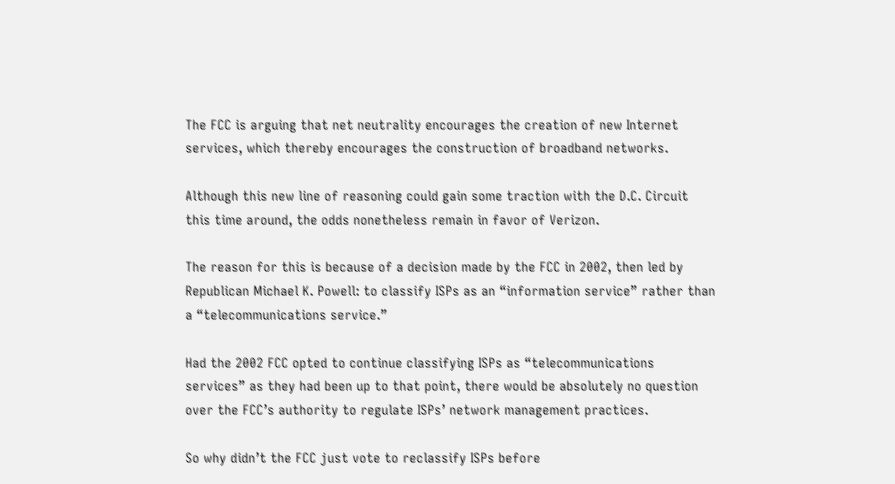The FCC is arguing that net neutrality encourages the creation of new Internet services, which thereby encourages the construction of broadband networks.

Although this new line of reasoning could gain some traction with the D.C. Circuit this time around, the odds nonetheless remain in favor of Verizon.

The reason for this is because of a decision made by the FCC in 2002, then led by Republican Michael K. Powell: to classify ISPs as an “information service” rather than a “telecommunications service.”

Had the 2002 FCC opted to continue classifying ISPs as “telecommunications services” as they had been up to that point, there would be absolutely no question over the FCC’s authority to regulate ISPs’ network management practices.

So why didn’t the FCC just vote to reclassify ISPs before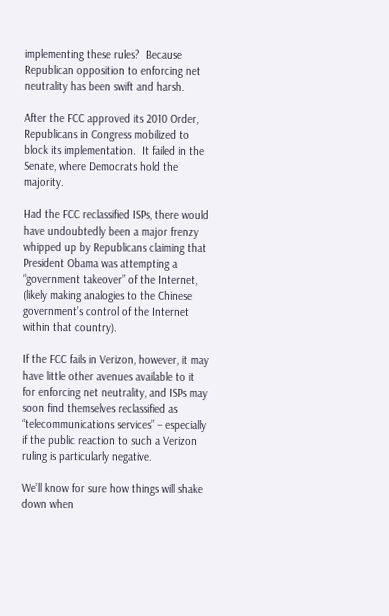implementing these rules?  Because Republican opposition to enforcing net neutrality has been swift and harsh.

After the FCC approved its 2010 Order, Republicans in Congress mobilized to block its implementation.  It failed in the Senate, where Democrats hold the majority.

Had the FCC reclassified ISPs, there would have undoubtedly been a major frenzy whipped up by Republicans claiming that President Obama was attempting a “government takeover” of the Internet, (likely making analogies to the Chinese government’s control of the Internet within that country).

If the FCC fails in Verizon, however, it may have little other avenues available to it for enforcing net neutrality, and ISPs may soon find themselves reclassified as “telecommunications services” – especially if the public reaction to such a Verizon ruling is particularly negative.

We’ll know for sure how things will shake down when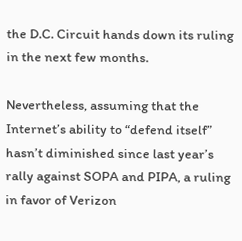the D.C. Circuit hands down its ruling in the next few months.

Nevertheless, assuming that the Internet’s ability to “defend itself” hasn’t diminished since last year’s rally against SOPA and PIPA, a ruling in favor of Verizon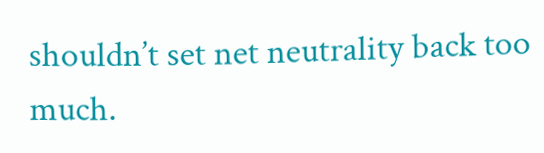shouldn’t set net neutrality back too much.